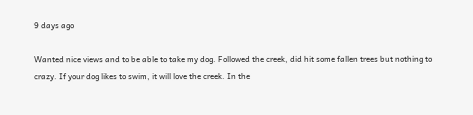9 days ago

Wanted nice views and to be able to take my dog. Followed the creek, did hit some fallen trees but nothing to crazy. If your dog likes to swim, it will love the creek. In the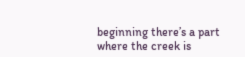beginning there’s a part where the creek is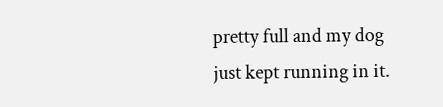pretty full and my dog just kept running in it.